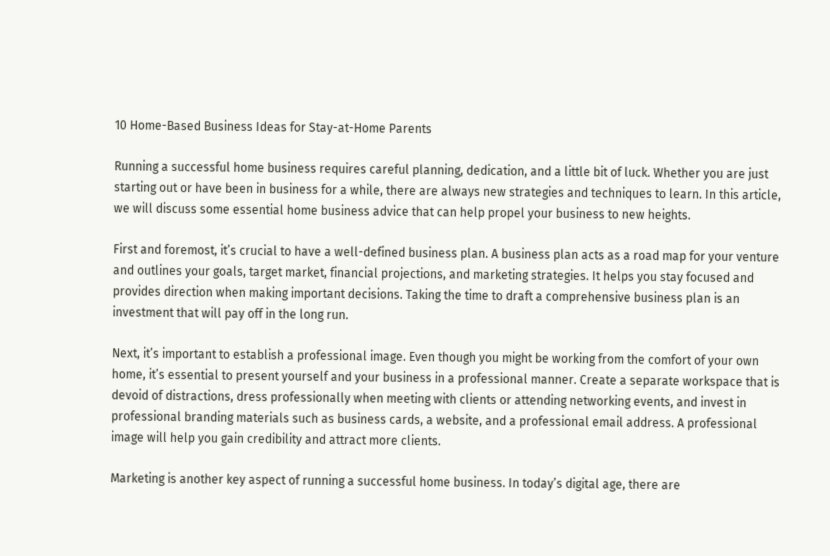10 Home-Based Business Ideas for Stay-at-Home Parents

Running a successful home business requires careful planning, dedication, and a little bit of luck. Whether you are just starting out or have been in business for a while, there are always new strategies and techniques to learn. In this article, we will discuss some essential home business advice that can help propel your business to new heights.

First and foremost, it’s crucial to have a well-defined business plan. A business plan acts as a road map for your venture and outlines your goals, target market, financial projections, and marketing strategies. It helps you stay focused and provides direction when making important decisions. Taking the time to draft a comprehensive business plan is an investment that will pay off in the long run.

Next, it’s important to establish a professional image. Even though you might be working from the comfort of your own home, it’s essential to present yourself and your business in a professional manner. Create a separate workspace that is devoid of distractions, dress professionally when meeting with clients or attending networking events, and invest in professional branding materials such as business cards, a website, and a professional email address. A professional image will help you gain credibility and attract more clients.

Marketing is another key aspect of running a successful home business. In today’s digital age, there are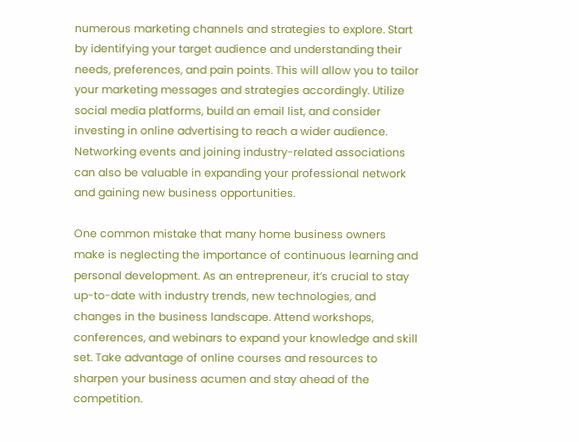numerous marketing channels and strategies to explore. Start by identifying your target audience and understanding their needs, preferences, and pain points. This will allow you to tailor your marketing messages and strategies accordingly. Utilize social media platforms, build an email list, and consider investing in online advertising to reach a wider audience. Networking events and joining industry-related associations can also be valuable in expanding your professional network and gaining new business opportunities.

One common mistake that many home business owners make is neglecting the importance of continuous learning and personal development. As an entrepreneur, it’s crucial to stay up-to-date with industry trends, new technologies, and changes in the business landscape. Attend workshops, conferences, and webinars to expand your knowledge and skill set. Take advantage of online courses and resources to sharpen your business acumen and stay ahead of the competition.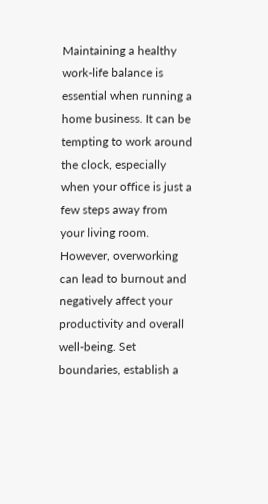Maintaining a healthy work-life balance is essential when running a home business. It can be tempting to work around the clock, especially when your office is just a few steps away from your living room. However, overworking can lead to burnout and negatively affect your productivity and overall well-being. Set boundaries, establish a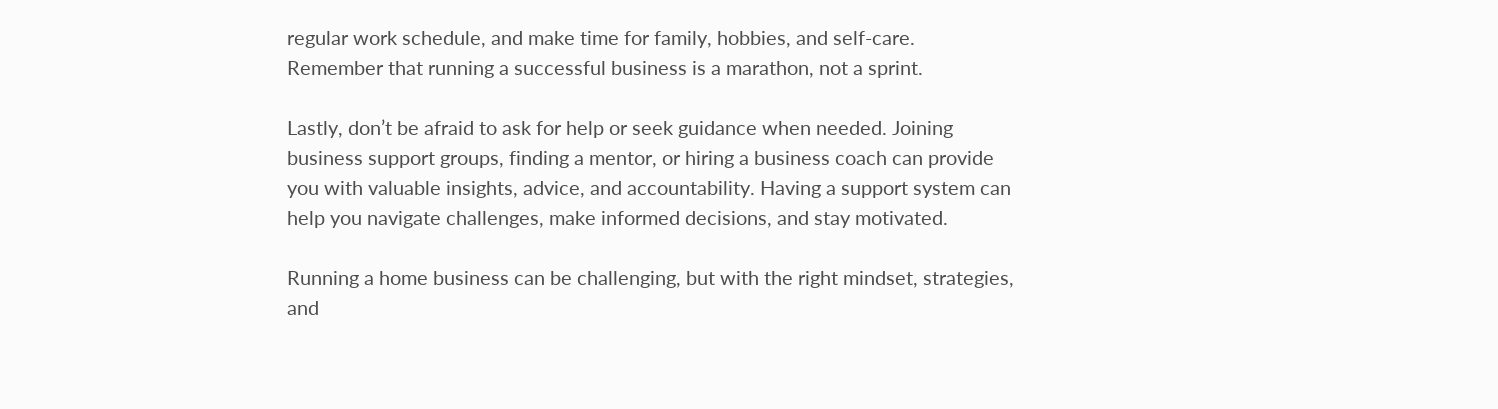regular work schedule, and make time for family, hobbies, and self-care. Remember that running a successful business is a marathon, not a sprint.

Lastly, don’t be afraid to ask for help or seek guidance when needed. Joining business support groups, finding a mentor, or hiring a business coach can provide you with valuable insights, advice, and accountability. Having a support system can help you navigate challenges, make informed decisions, and stay motivated.

Running a home business can be challenging, but with the right mindset, strategies, and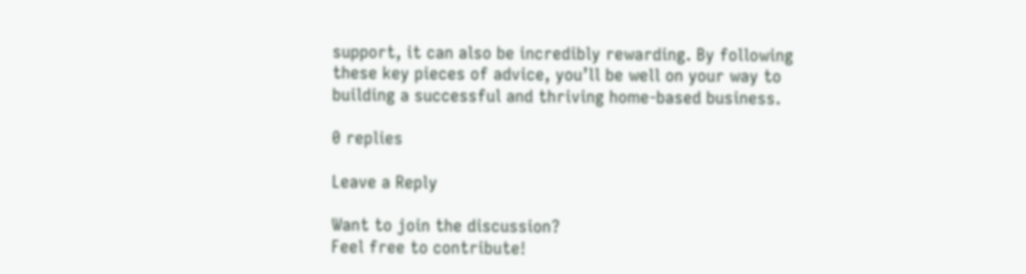support, it can also be incredibly rewarding. By following these key pieces of advice, you’ll be well on your way to building a successful and thriving home-based business.

0 replies

Leave a Reply

Want to join the discussion?
Feel free to contribute!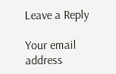Leave a Reply

Your email address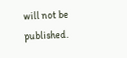will not be published.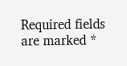Required fields are marked *